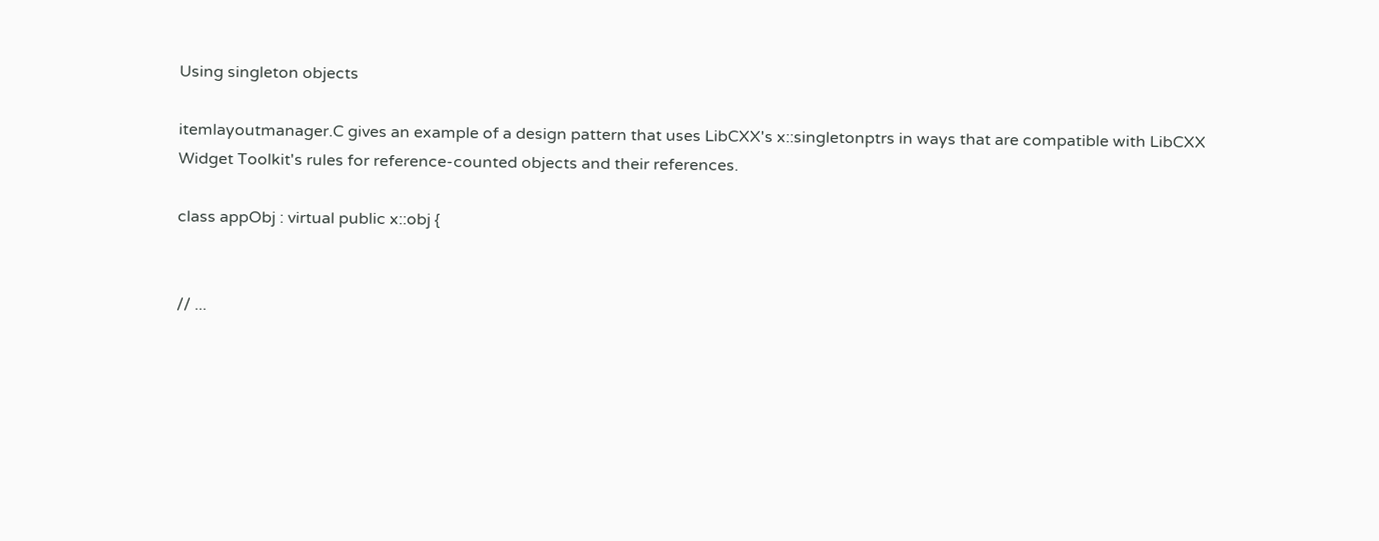Using singleton objects

itemlayoutmanager.C gives an example of a design pattern that uses LibCXX's x::singletonptrs in ways that are compatible with LibCXX Widget Toolkit's rules for reference-counted objects and their references.

class appObj : virtual public x::obj {


// ...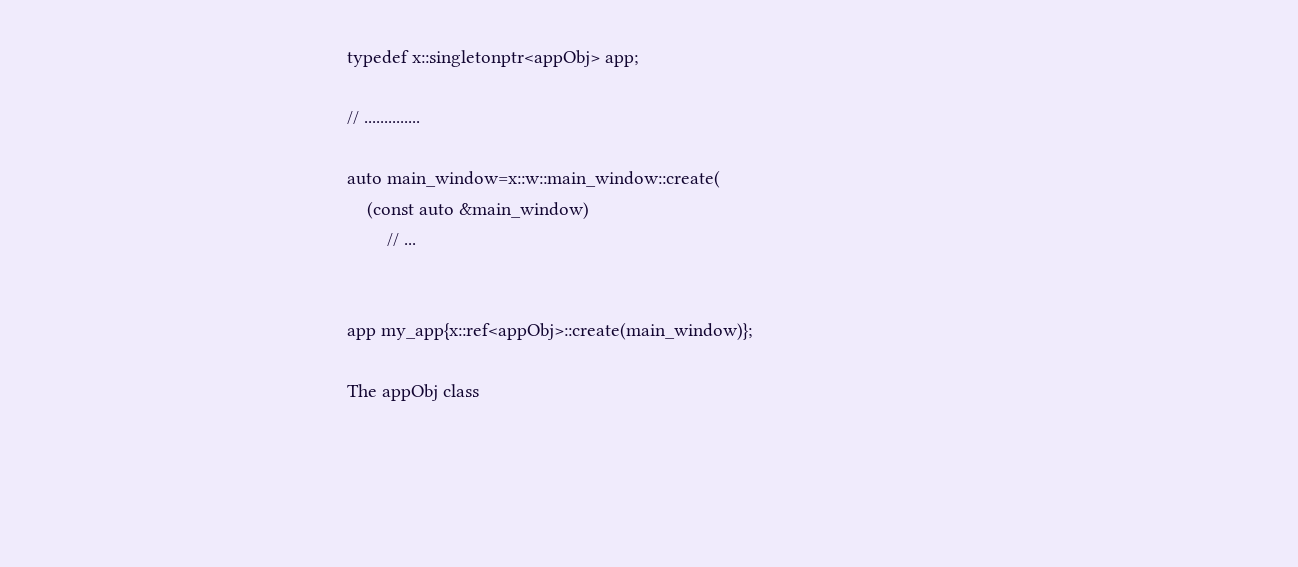typedef x::singletonptr<appObj> app;

// ..............

auto main_window=x::w::main_window::create(
    (const auto &main_window)
        // ...


app my_app{x::ref<appObj>::create(main_window)};

The appObj class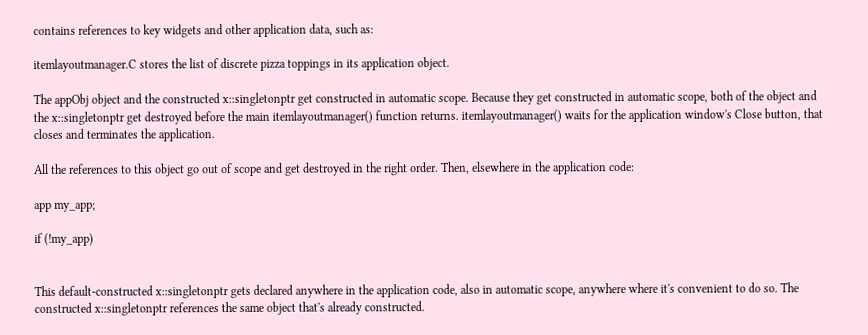contains references to key widgets and other application data, such as:

itemlayoutmanager.C stores the list of discrete pizza toppings in its application object.

The appObj object and the constructed x::singletonptr get constructed in automatic scope. Because they get constructed in automatic scope, both of the object and the x::singletonptr get destroyed before the main itemlayoutmanager() function returns. itemlayoutmanager() waits for the application window's Close button, that closes and terminates the application.

All the references to this object go out of scope and get destroyed in the right order. Then, elsewhere in the application code:

app my_app;

if (!my_app)


This default-constructed x::singletonptr gets declared anywhere in the application code, also in automatic scope, anywhere where it's convenient to do so. The constructed x::singletonptr references the same object that's already constructed.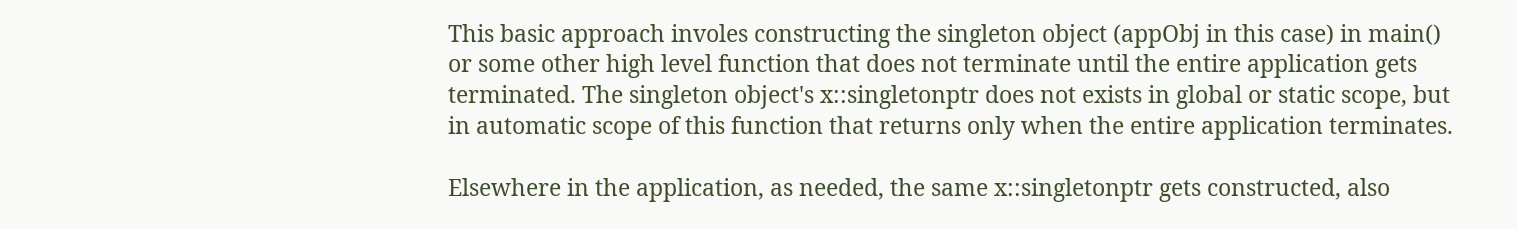This basic approach involes constructing the singleton object (appObj in this case) in main() or some other high level function that does not terminate until the entire application gets terminated. The singleton object's x::singletonptr does not exists in global or static scope, but in automatic scope of this function that returns only when the entire application terminates.

Elsewhere in the application, as needed, the same x::singletonptr gets constructed, also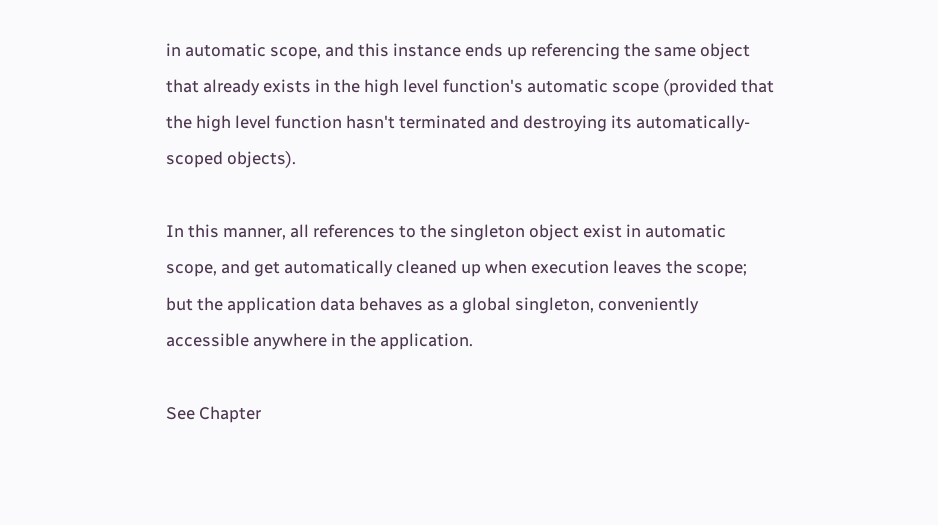in automatic scope, and this instance ends up referencing the same object that already exists in the high level function's automatic scope (provided that the high level function hasn't terminated and destroying its automatically-scoped objects).

In this manner, all references to the singleton object exist in automatic scope, and get automatically cleaned up when execution leaves the scope; but the application data behaves as a global singleton, conveniently accessible anywhere in the application.

See Chapter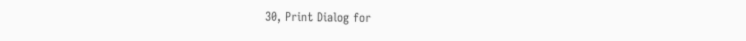30, Print Dialog for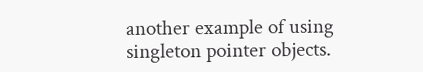another example of using singleton pointer objects.